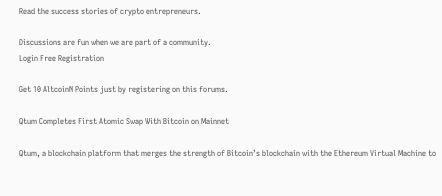Read the success stories of crypto entrepreneurs.

Discussions are fun when we are part of a community.
Login Free Registration

Get 10 AltcoinN Points just by registering on this forums.

Qtum Completes First Atomic Swap With Bitcoin on Mainnet

Qtum, a blockchain platform that merges the strength of Bitcoin’s blockchain with the Ethereum Virtual Machine to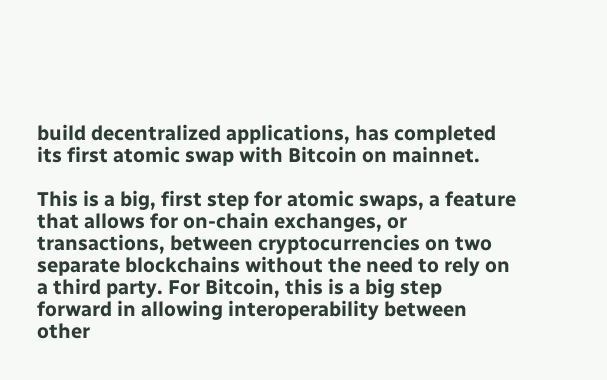build decentralized applications, has completed its first atomic swap with Bitcoin on mainnet.

This is a big, first step for atomic swaps, a feature that allows for on-chain exchanges, or transactions, between cryptocurrencies on two separate blockchains without the need to rely on a third party. For Bitcoin, this is a big step forward in allowing interoperability between other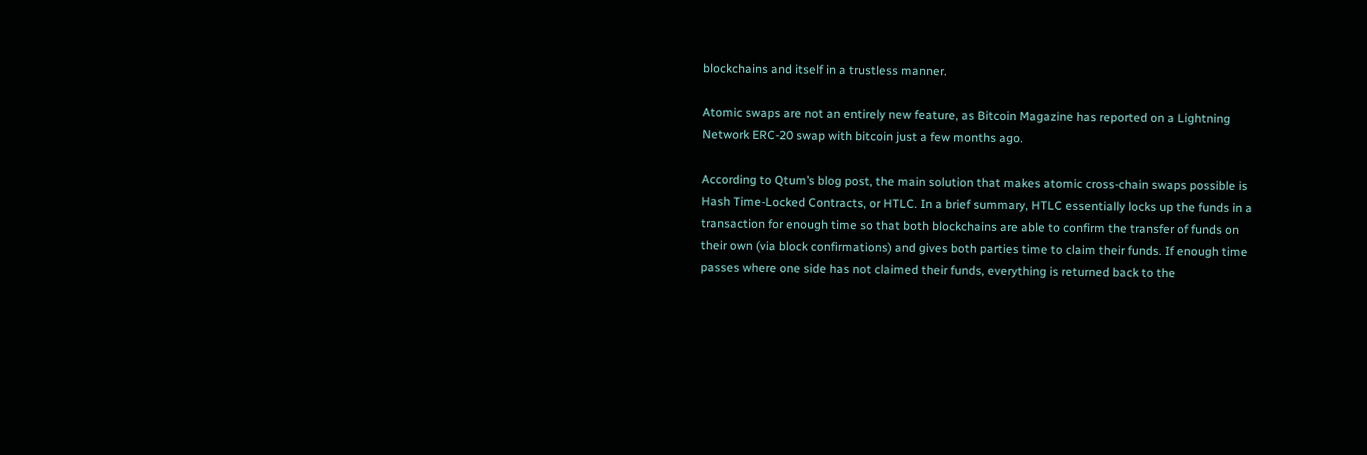blockchains and itself in a trustless manner.

Atomic swaps are not an entirely new feature, as Bitcoin Magazine has reported on a Lightning Network ERC-20 swap with bitcoin just a few months ago.

According to Qtum’s blog post, the main solution that makes atomic cross-chain swaps possible is Hash Time-Locked Contracts, or HTLC. In a brief summary, HTLC essentially locks up the funds in a transaction for enough time so that both blockchains are able to confirm the transfer of funds on their own (via block confirmations) and gives both parties time to claim their funds. If enough time passes where one side has not claimed their funds, everything is returned back to the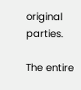original parties.

The entire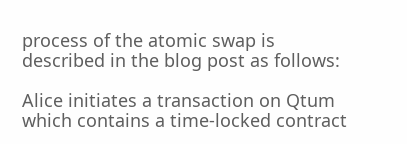process of the atomic swap is described in the blog post as follows:

Alice initiates a transaction on Qtum which contains a time-locked contract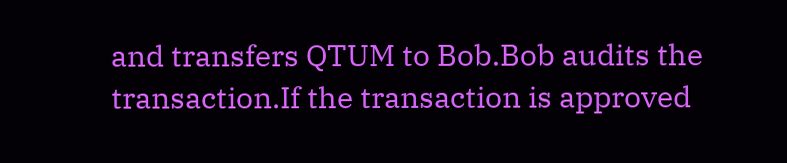and transfers QTUM to Bob.Bob audits the transaction.If the transaction is approved